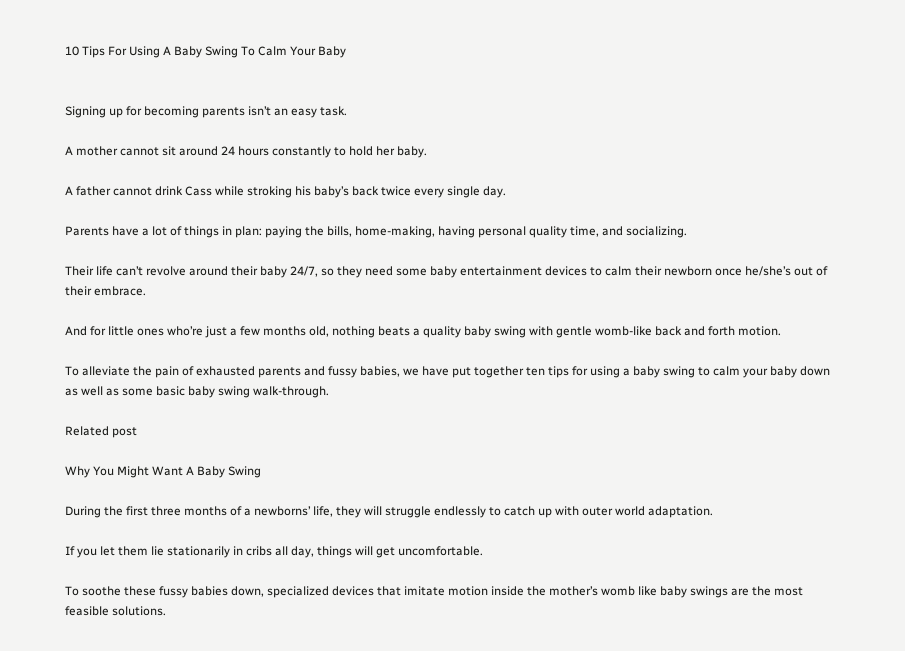10 Tips For Using A Baby Swing To Calm Your Baby


Signing up for becoming parents isn’t an easy task.

A mother cannot sit around 24 hours constantly to hold her baby.

A father cannot drink Cass while stroking his baby’s back twice every single day.

Parents have a lot of things in plan: paying the bills, home-making, having personal quality time, and socializing.

Their life can’t revolve around their baby 24/7, so they need some baby entertainment devices to calm their newborn once he/she’s out of their embrace.

And for little ones who’re just a few months old, nothing beats a quality baby swing with gentle womb-like back and forth motion.

To alleviate the pain of exhausted parents and fussy babies, we have put together ten tips for using a baby swing to calm your baby down as well as some basic baby swing walk-through.

Related post

Why You Might Want A Baby Swing

During the first three months of a newborns’ life, they will struggle endlessly to catch up with outer world adaptation.

If you let them lie stationarily in cribs all day, things will get uncomfortable.

To soothe these fussy babies down, specialized devices that imitate motion inside the mother’s womb like baby swings are the most feasible solutions.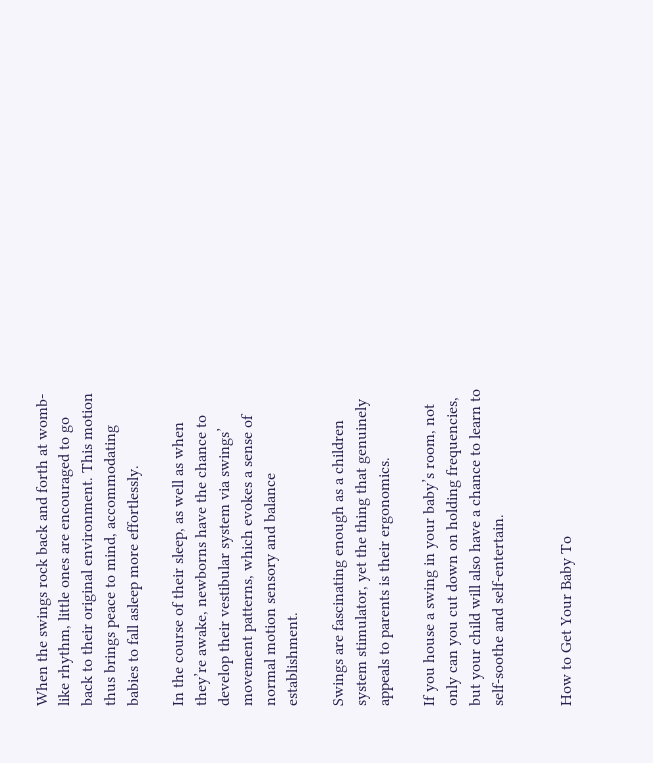When the swings rock back and forth at womb-like rhythm, little ones are encouraged to go back to their original environment. This motion thus brings peace to mind, accommodating babies to fall asleep more effortlessly.

In the course of their sleep, as well as when they’re awake, newborns have the chance to develop their vestibular system via swings’ movement patterns, which evokes a sense of normal motion sensory and balance establishment.

Swings are fascinating enough as a children system stimulator, yet the thing that genuinely appeals to parents is their ergonomics.

If you house a swing in your baby’s room, not only can you cut down on holding frequencies, but your child will also have a chance to learn to self-soothe and self-entertain.


How to Get Your Baby To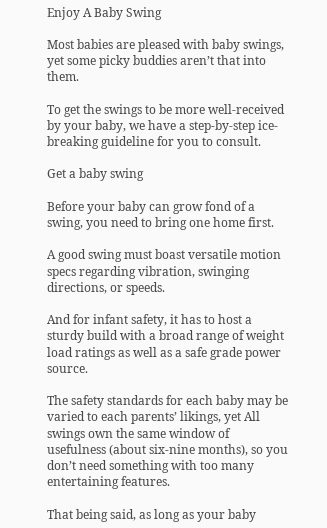Enjoy A Baby Swing

Most babies are pleased with baby swings, yet some picky buddies aren’t that into them.

To get the swings to be more well-received by your baby, we have a step-by-step ice-breaking guideline for you to consult.

Get a baby swing

Before your baby can grow fond of a swing, you need to bring one home first.

A good swing must boast versatile motion specs regarding vibration, swinging directions, or speeds.

And for infant safety, it has to host a sturdy build with a broad range of weight load ratings as well as a safe grade power source.

The safety standards for each baby may be varied to each parents’ likings, yet All swings own the same window of usefulness (about six-nine months), so you don’t need something with too many entertaining features.

That being said, as long as your baby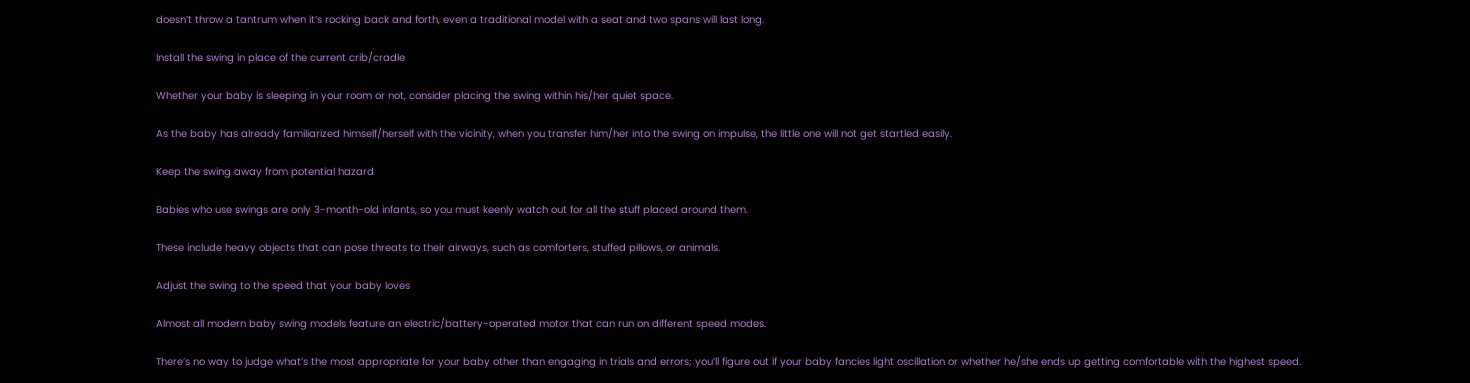doesn’t throw a tantrum when it’s rocking back and forth, even a traditional model with a seat and two spans will last long.

Install the swing in place of the current crib/cradle

Whether your baby is sleeping in your room or not, consider placing the swing within his/her quiet space.

As the baby has already familiarized himself/herself with the vicinity, when you transfer him/her into the swing on impulse, the little one will not get startled easily.

Keep the swing away from potential hazard

Babies who use swings are only 3-month-old infants, so you must keenly watch out for all the stuff placed around them.

These include heavy objects that can pose threats to their airways, such as comforters, stuffed pillows, or animals.

Adjust the swing to the speed that your baby loves

Almost all modern baby swing models feature an electric/battery-operated motor that can run on different speed modes.

There’s no way to judge what’s the most appropriate for your baby other than engaging in trials and errors; you’ll figure out if your baby fancies light oscillation or whether he/she ends up getting comfortable with the highest speed.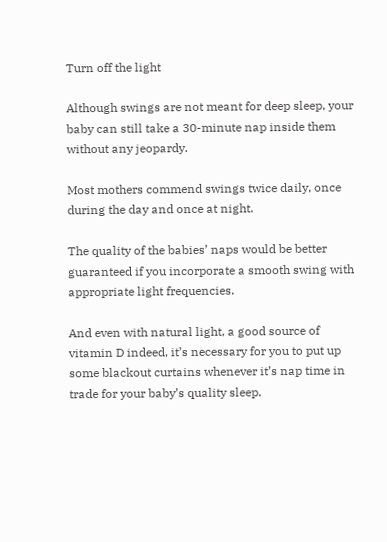Turn off the light

Although swings are not meant for deep sleep, your baby can still take a 30-minute nap inside them without any jeopardy.

Most mothers commend swings twice daily, once during the day and once at night.

The quality of the babies’ naps would be better guaranteed if you incorporate a smooth swing with appropriate light frequencies.

And even with natural light, a good source of vitamin D indeed, it’s necessary for you to put up some blackout curtains whenever it’s nap time in trade for your baby’s quality sleep.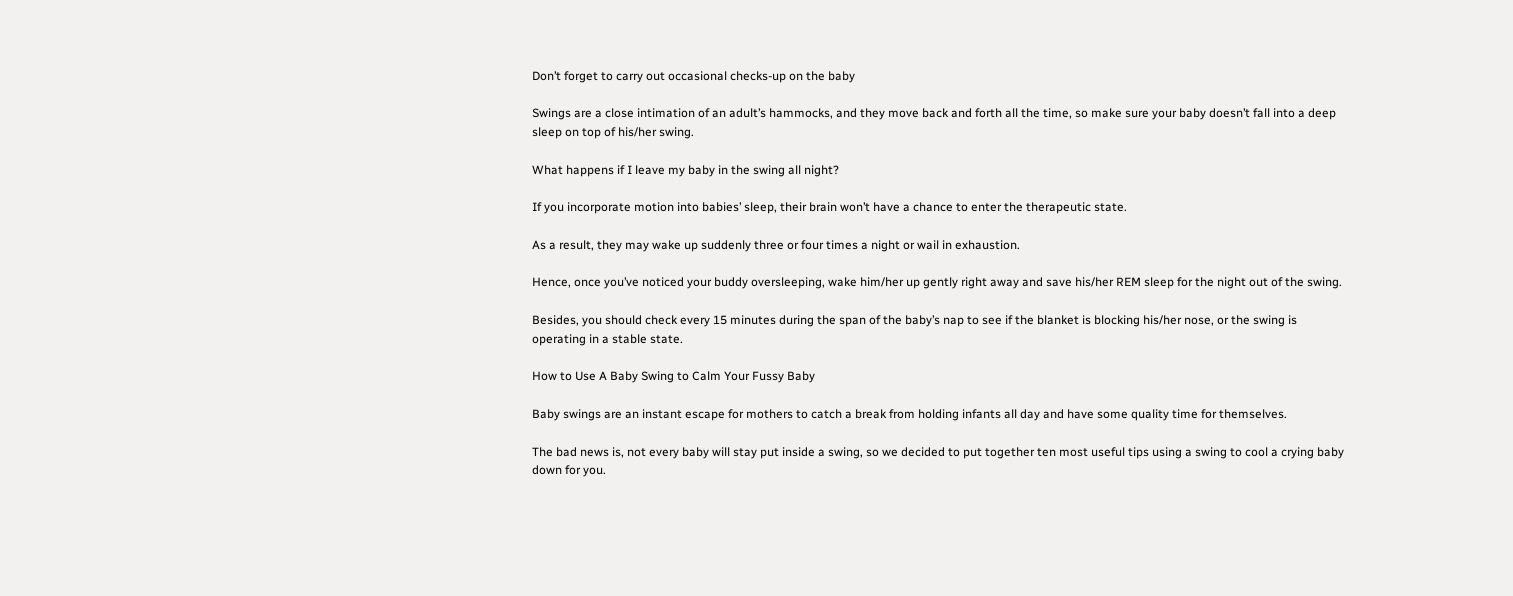Don’t forget to carry out occasional checks-up on the baby

Swings are a close intimation of an adult’s hammocks, and they move back and forth all the time, so make sure your baby doesn’t fall into a deep sleep on top of his/her swing.

What happens if I leave my baby in the swing all night?

If you incorporate motion into babies’ sleep, their brain won’t have a chance to enter the therapeutic state.

As a result, they may wake up suddenly three or four times a night or wail in exhaustion.

Hence, once you’ve noticed your buddy oversleeping, wake him/her up gently right away and save his/her REM sleep for the night out of the swing.

Besides, you should check every 15 minutes during the span of the baby’s nap to see if the blanket is blocking his/her nose, or the swing is operating in a stable state.

How to Use A Baby Swing to Calm Your Fussy Baby

Baby swings are an instant escape for mothers to catch a break from holding infants all day and have some quality time for themselves.

The bad news is, not every baby will stay put inside a swing, so we decided to put together ten most useful tips using a swing to cool a crying baby down for you.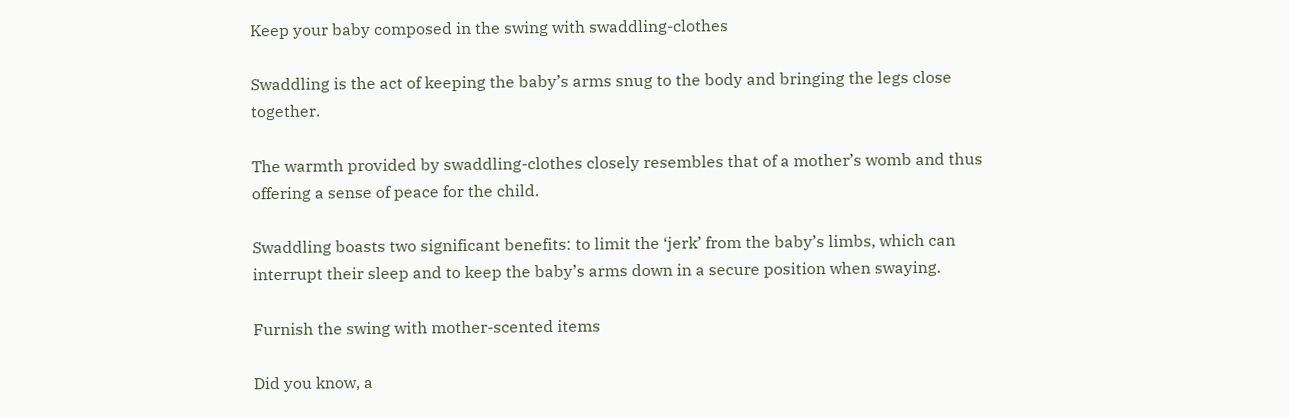Keep your baby composed in the swing with swaddling-clothes

Swaddling is the act of keeping the baby’s arms snug to the body and bringing the legs close together.

The warmth provided by swaddling-clothes closely resembles that of a mother’s womb and thus offering a sense of peace for the child.

Swaddling boasts two significant benefits: to limit the ‘jerk’ from the baby’s limbs, which can interrupt their sleep and to keep the baby’s arms down in a secure position when swaying.

Furnish the swing with mother-scented items

Did you know, a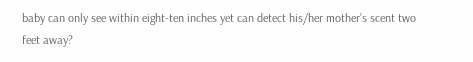baby can only see within eight-ten inches yet can detect his/her mother’s scent two feet away?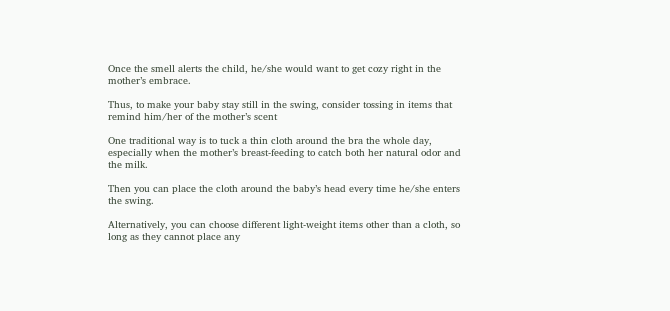Once the smell alerts the child, he/she would want to get cozy right in the mother’s embrace.

Thus, to make your baby stay still in the swing, consider tossing in items that remind him/her of the mother’s scent

One traditional way is to tuck a thin cloth around the bra the whole day, especially when the mother’s breast-feeding to catch both her natural odor and the milk.

Then you can place the cloth around the baby’s head every time he/she enters the swing.

Alternatively, you can choose different light-weight items other than a cloth, so long as they cannot place any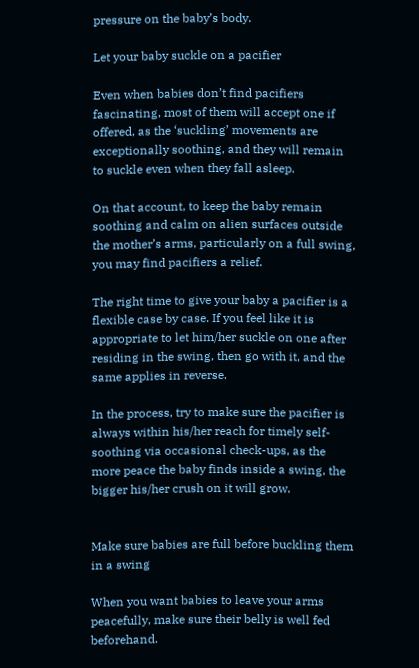pressure on the baby’s body.

Let your baby suckle on a pacifier

Even when babies don’t find pacifiers fascinating, most of them will accept one if offered, as the ‘suckling’ movements are exceptionally soothing, and they will remain to suckle even when they fall asleep.

On that account, to keep the baby remain soothing and calm on alien surfaces outside the mother’s arms, particularly on a full swing, you may find pacifiers a relief.

The right time to give your baby a pacifier is a flexible case by case. If you feel like it is appropriate to let him/her suckle on one after residing in the swing, then go with it, and the same applies in reverse.

In the process, try to make sure the pacifier is always within his/her reach for timely self-soothing via occasional check-ups, as the more peace the baby finds inside a swing, the bigger his/her crush on it will grow.


Make sure babies are full before buckling them in a swing

When you want babies to leave your arms peacefully, make sure their belly is well fed beforehand.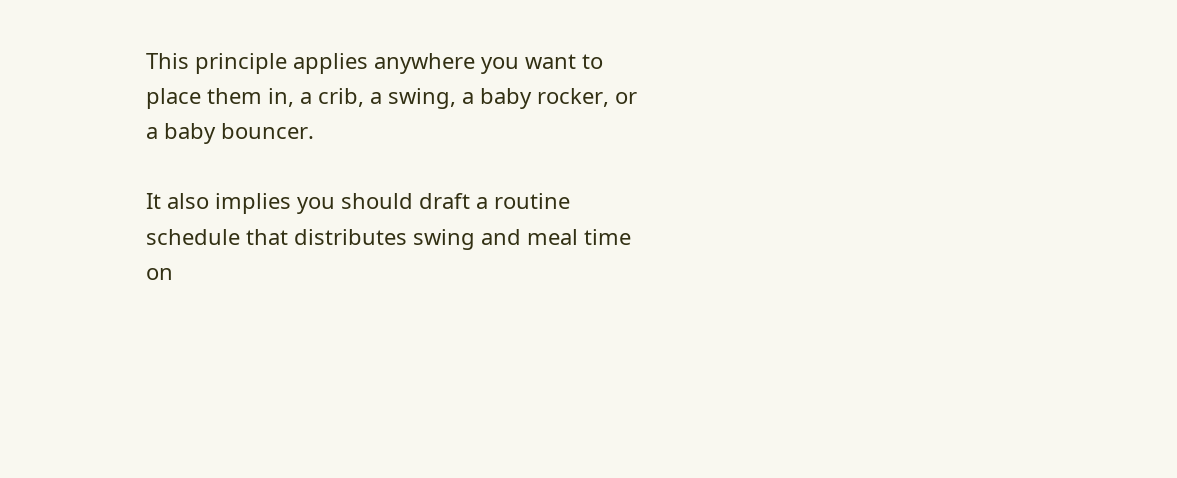This principle applies anywhere you want to place them in, a crib, a swing, a baby rocker, or a baby bouncer.

It also implies you should draft a routine schedule that distributes swing and meal time on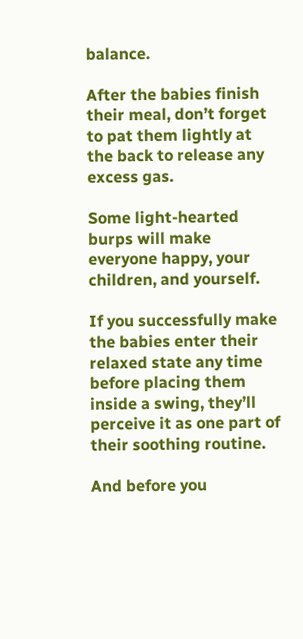balance.

After the babies finish their meal, don’t forget to pat them lightly at the back to release any excess gas.

Some light-hearted burps will make everyone happy, your children, and yourself.

If you successfully make the babies enter their relaxed state any time before placing them inside a swing, they’ll perceive it as one part of their soothing routine.

And before you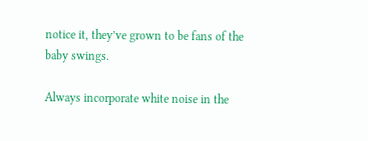notice it, they’ve grown to be fans of the baby swings.

Always incorporate white noise in the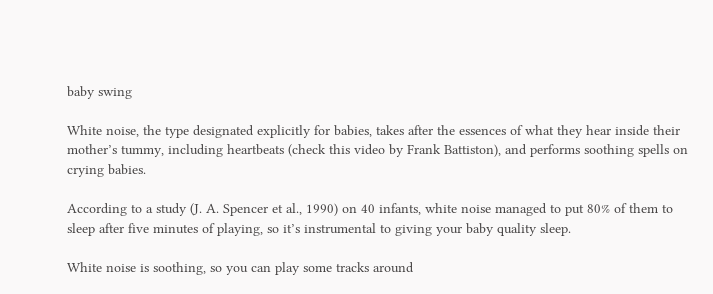baby swing

White noise, the type designated explicitly for babies, takes after the essences of what they hear inside their mother’s tummy, including heartbeats (check this video by Frank Battiston), and performs soothing spells on crying babies.

According to a study (J. A. Spencer et al., 1990) on 40 infants, white noise managed to put 80% of them to sleep after five minutes of playing, so it’s instrumental to giving your baby quality sleep.

White noise is soothing, so you can play some tracks around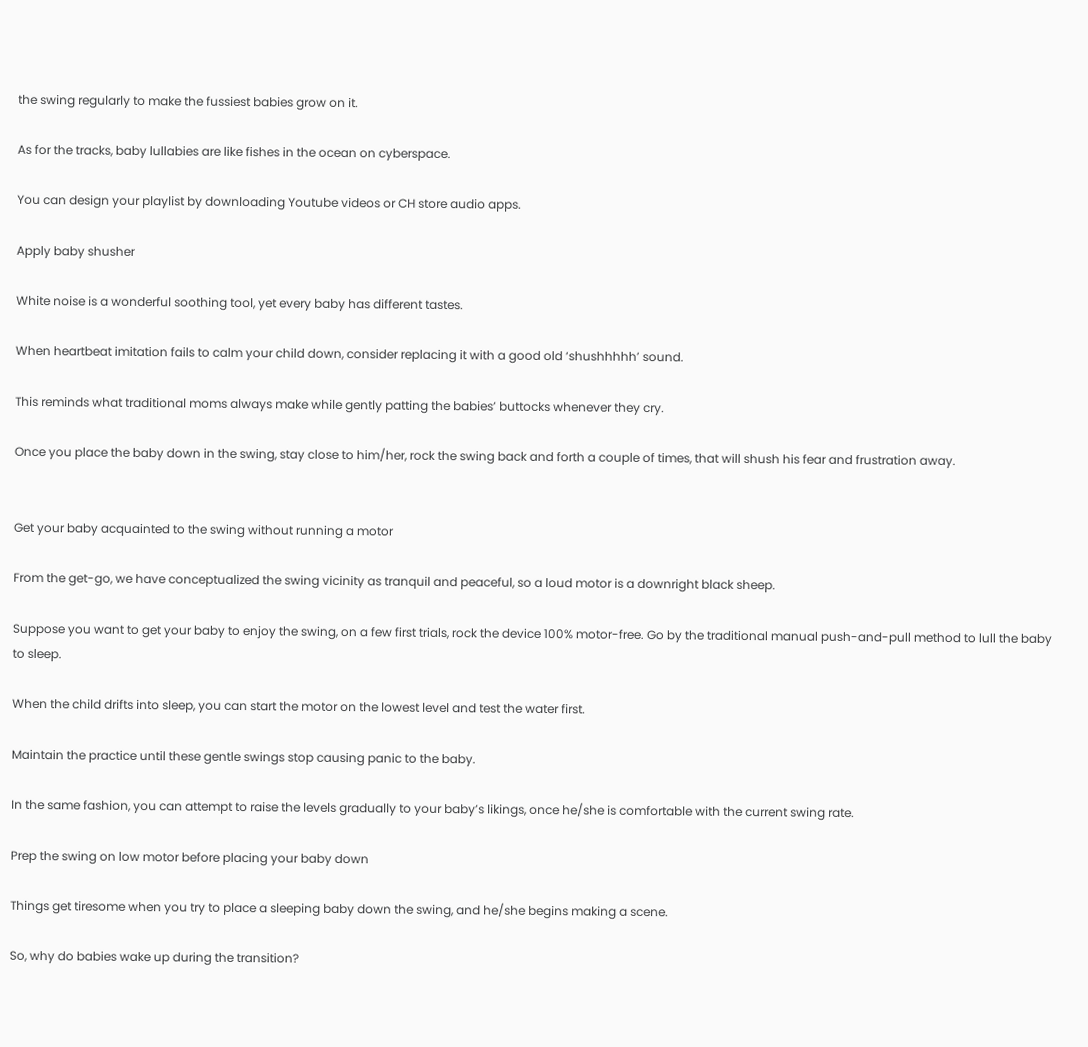the swing regularly to make the fussiest babies grow on it.

As for the tracks, baby lullabies are like fishes in the ocean on cyberspace.

You can design your playlist by downloading Youtube videos or CH store audio apps.

Apply baby shusher

White noise is a wonderful soothing tool, yet every baby has different tastes.

When heartbeat imitation fails to calm your child down, consider replacing it with a good old ‘shushhhhh’ sound.

This reminds what traditional moms always make while gently patting the babies’ buttocks whenever they cry.

Once you place the baby down in the swing, stay close to him/her, rock the swing back and forth a couple of times, that will shush his fear and frustration away.


Get your baby acquainted to the swing without running a motor

From the get-go, we have conceptualized the swing vicinity as tranquil and peaceful, so a loud motor is a downright black sheep.

Suppose you want to get your baby to enjoy the swing, on a few first trials, rock the device 100% motor-free. Go by the traditional manual push-and-pull method to lull the baby to sleep.

When the child drifts into sleep, you can start the motor on the lowest level and test the water first.

Maintain the practice until these gentle swings stop causing panic to the baby.

In the same fashion, you can attempt to raise the levels gradually to your baby’s likings, once he/she is comfortable with the current swing rate.

Prep the swing on low motor before placing your baby down

Things get tiresome when you try to place a sleeping baby down the swing, and he/she begins making a scene.

So, why do babies wake up during the transition?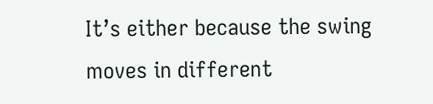It’s either because the swing moves in different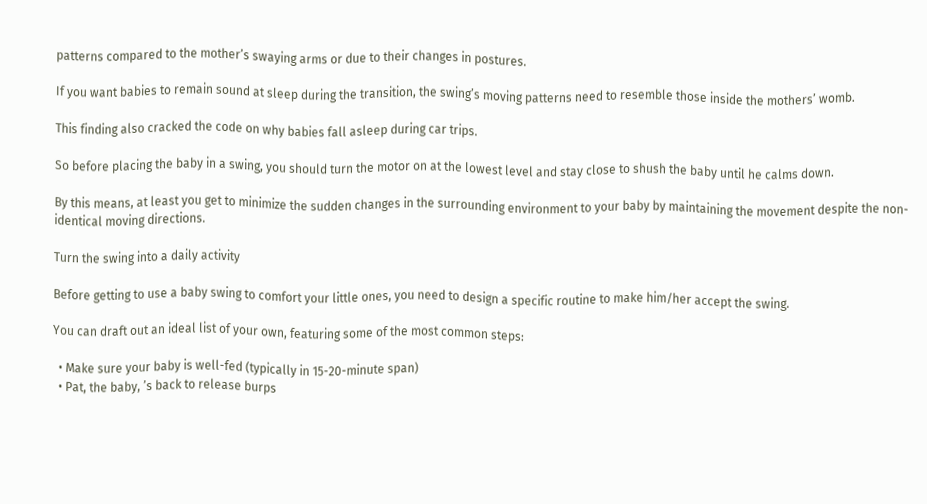patterns compared to the mother’s swaying arms or due to their changes in postures.

If you want babies to remain sound at sleep during the transition, the swing’s moving patterns need to resemble those inside the mothers’ womb.

This finding also cracked the code on why babies fall asleep during car trips.

So before placing the baby in a swing, you should turn the motor on at the lowest level and stay close to shush the baby until he calms down.

By this means, at least you get to minimize the sudden changes in the surrounding environment to your baby by maintaining the movement despite the non-identical moving directions.

Turn the swing into a daily activity

Before getting to use a baby swing to comfort your little ones, you need to design a specific routine to make him/her accept the swing.

You can draft out an ideal list of your own, featuring some of the most common steps:

  • Make sure your baby is well-fed (typically in 15-20-minute span)
  • Pat, the baby, ’s back to release burps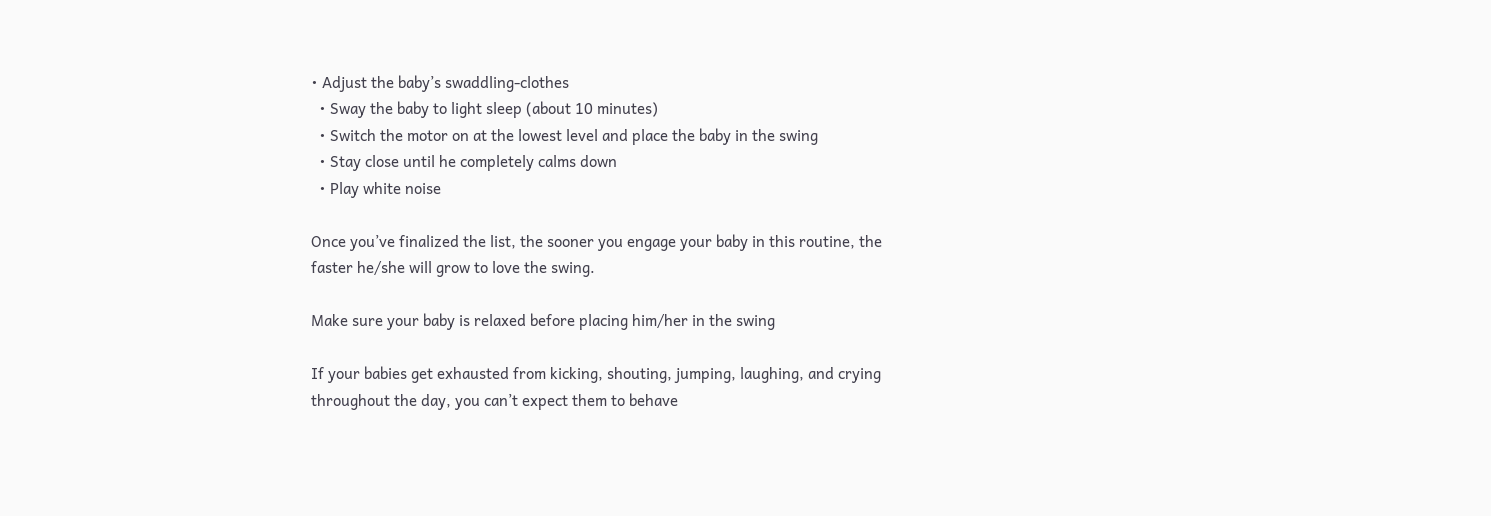• Adjust the baby’s swaddling-clothes
  • Sway the baby to light sleep (about 10 minutes)
  • Switch the motor on at the lowest level and place the baby in the swing
  • Stay close until he completely calms down
  • Play white noise

Once you’ve finalized the list, the sooner you engage your baby in this routine, the faster he/she will grow to love the swing.

Make sure your baby is relaxed before placing him/her in the swing

If your babies get exhausted from kicking, shouting, jumping, laughing, and crying throughout the day, you can’t expect them to behave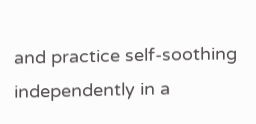and practice self-soothing independently in a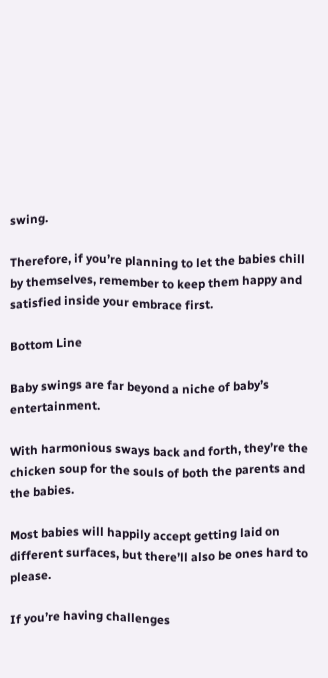swing.

Therefore, if you’re planning to let the babies chill by themselves, remember to keep them happy and satisfied inside your embrace first.

Bottom Line

Baby swings are far beyond a niche of baby’s entertainment.

With harmonious sways back and forth, they’re the chicken soup for the souls of both the parents and the babies.

Most babies will happily accept getting laid on different surfaces, but there’ll also be ones hard to please.

If you’re having challenges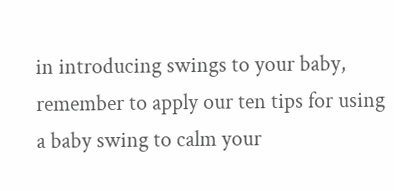in introducing swings to your baby, remember to apply our ten tips for using a baby swing to calm your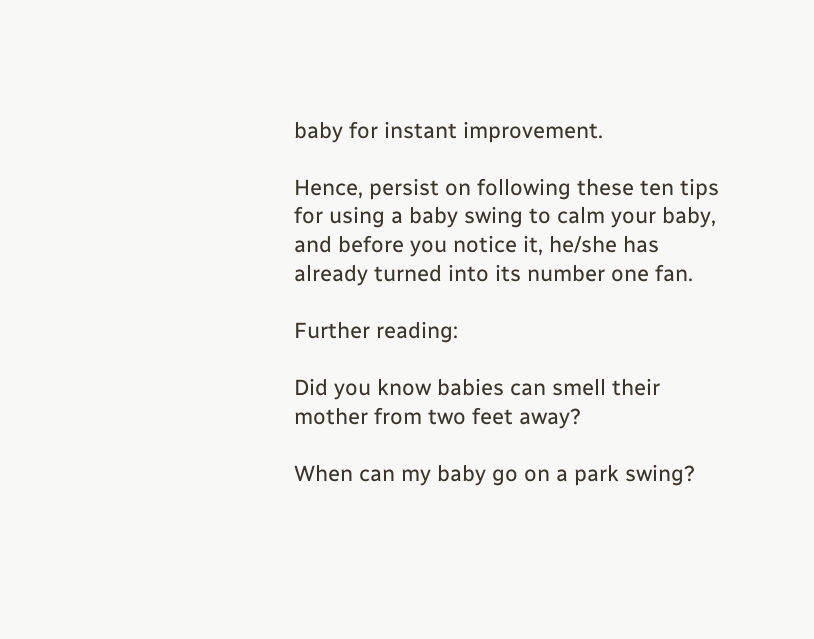baby for instant improvement.

Hence, persist on following these ten tips for using a baby swing to calm your baby, and before you notice it, he/she has already turned into its number one fan.

Further reading:

Did you know babies can smell their mother from two feet away?

When can my baby go on a park swing?